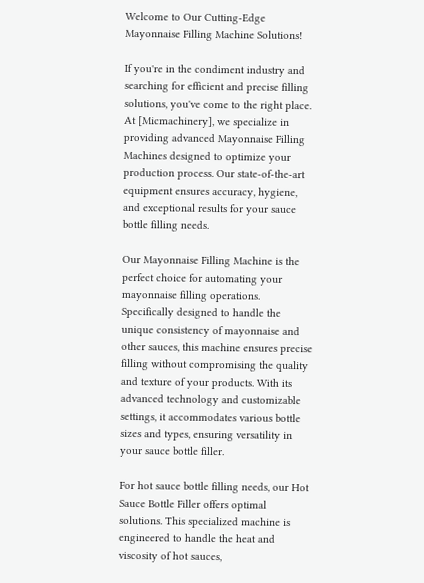Welcome to Our Cutting-Edge Mayonnaise Filling Machine Solutions!

If you're in the condiment industry and searching for efficient and precise filling solutions, you've come to the right place. At [Micmachinery], we specialize in providing advanced Mayonnaise Filling Machines designed to optimize your production process. Our state-of-the-art equipment ensures accuracy, hygiene, and exceptional results for your sauce bottle filling needs.

Our Mayonnaise Filling Machine is the perfect choice for automating your mayonnaise filling operations. Specifically designed to handle the unique consistency of mayonnaise and other sauces, this machine ensures precise filling without compromising the quality and texture of your products. With its advanced technology and customizable settings, it accommodates various bottle sizes and types, ensuring versatility in your sauce bottle filler.

For hot sauce bottle filling needs, our Hot Sauce Bottle Filler offers optimal solutions. This specialized machine is engineered to handle the heat and viscosity of hot sauces,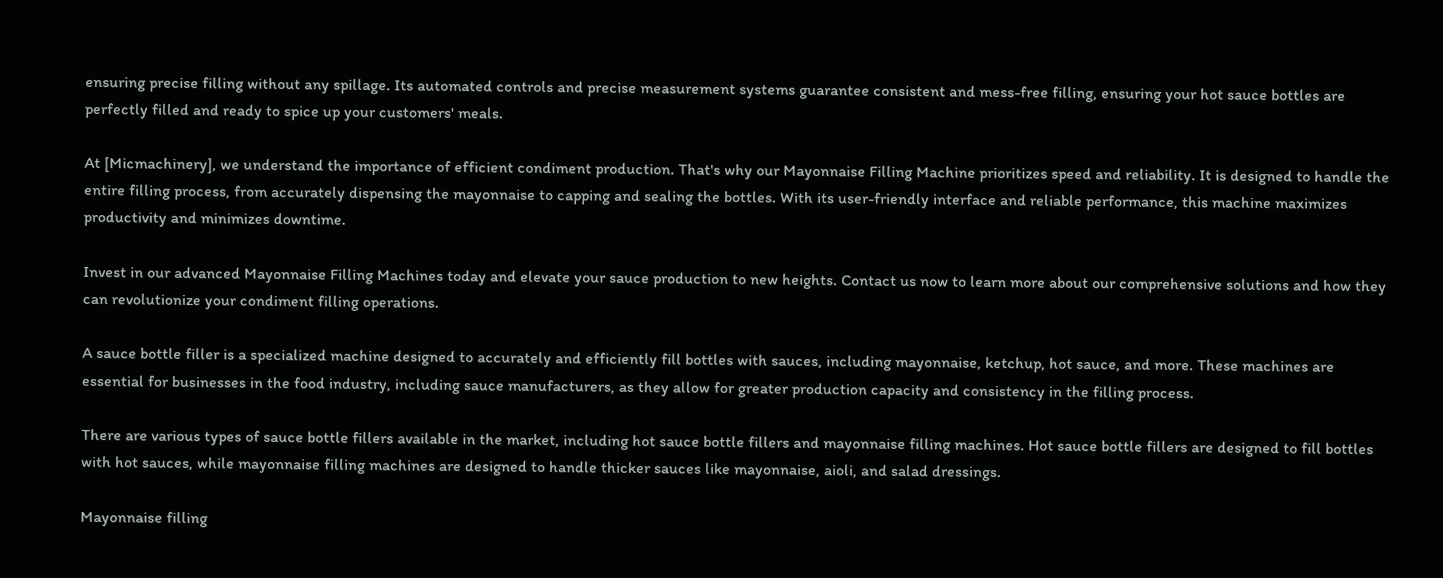ensuring precise filling without any spillage. Its automated controls and precise measurement systems guarantee consistent and mess-free filling, ensuring your hot sauce bottles are perfectly filled and ready to spice up your customers' meals.

At [Micmachinery], we understand the importance of efficient condiment production. That's why our Mayonnaise Filling Machine prioritizes speed and reliability. It is designed to handle the entire filling process, from accurately dispensing the mayonnaise to capping and sealing the bottles. With its user-friendly interface and reliable performance, this machine maximizes productivity and minimizes downtime.

Invest in our advanced Mayonnaise Filling Machines today and elevate your sauce production to new heights. Contact us now to learn more about our comprehensive solutions and how they can revolutionize your condiment filling operations.

A sauce bottle filler is a specialized machine designed to accurately and efficiently fill bottles with sauces, including mayonnaise, ketchup, hot sauce, and more. These machines are essential for businesses in the food industry, including sauce manufacturers, as they allow for greater production capacity and consistency in the filling process.

There are various types of sauce bottle fillers available in the market, including hot sauce bottle fillers and mayonnaise filling machines. Hot sauce bottle fillers are designed to fill bottles with hot sauces, while mayonnaise filling machines are designed to handle thicker sauces like mayonnaise, aioli, and salad dressings.

Mayonnaise filling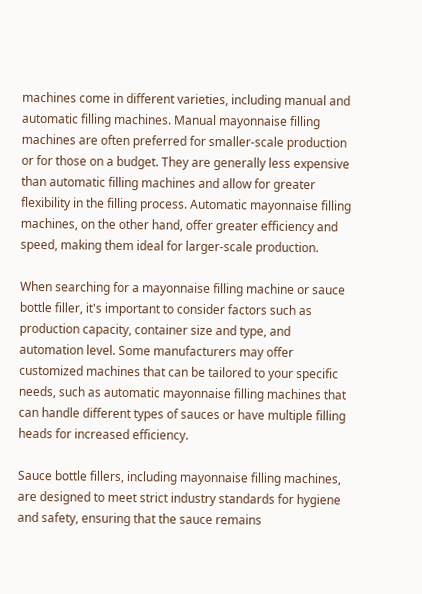machines come in different varieties, including manual and automatic filling machines. Manual mayonnaise filling machines are often preferred for smaller-scale production or for those on a budget. They are generally less expensive than automatic filling machines and allow for greater flexibility in the filling process. Automatic mayonnaise filling machines, on the other hand, offer greater efficiency and speed, making them ideal for larger-scale production.

When searching for a mayonnaise filling machine or sauce bottle filler, it's important to consider factors such as production capacity, container size and type, and automation level. Some manufacturers may offer customized machines that can be tailored to your specific needs, such as automatic mayonnaise filling machines that can handle different types of sauces or have multiple filling heads for increased efficiency.

Sauce bottle fillers, including mayonnaise filling machines, are designed to meet strict industry standards for hygiene and safety, ensuring that the sauce remains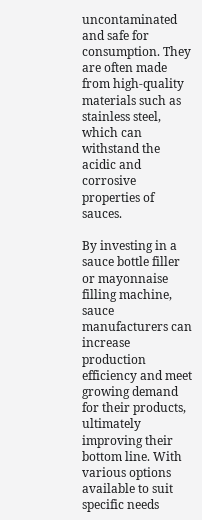uncontaminated and safe for consumption. They are often made from high-quality materials such as stainless steel, which can withstand the acidic and corrosive properties of sauces.

By investing in a sauce bottle filler or mayonnaise filling machine, sauce manufacturers can increase production efficiency and meet growing demand for their products, ultimately improving their bottom line. With various options available to suit specific needs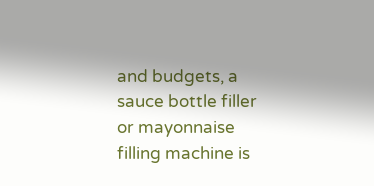and budgets, a sauce bottle filler or mayonnaise filling machine is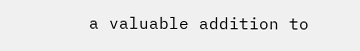a valuable addition to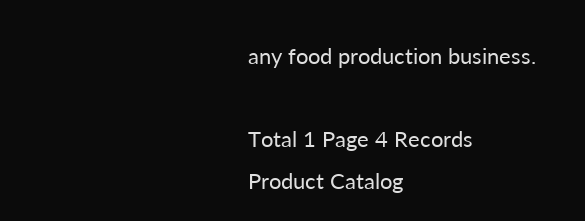any food production business.

Total 1 Page 4 Records
Product Catalog